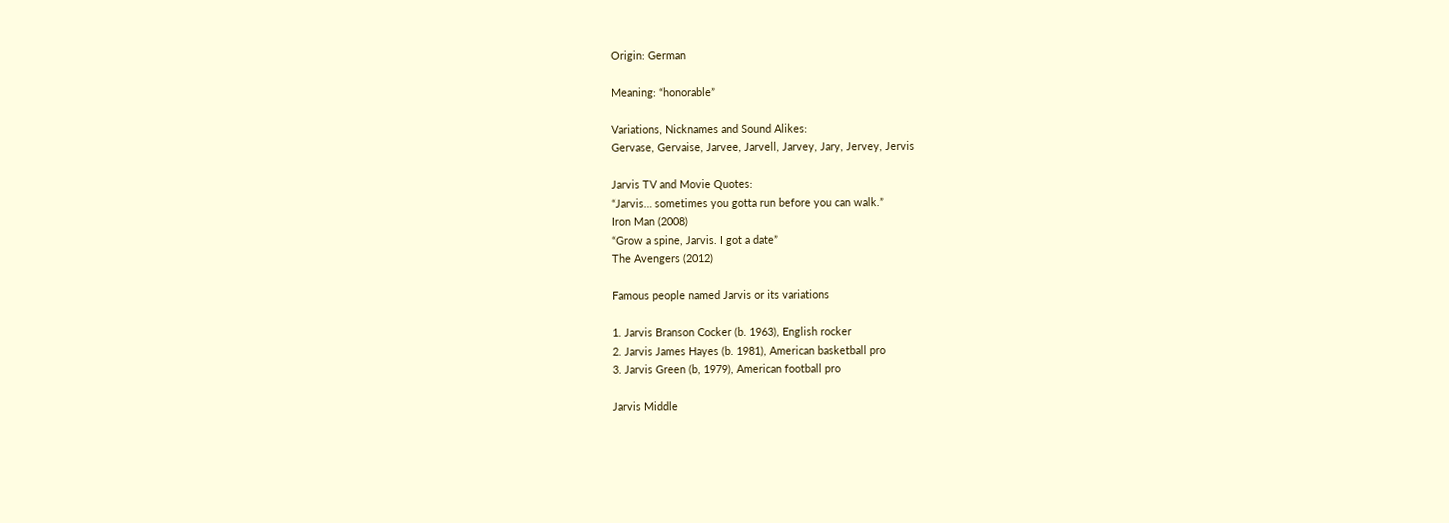Origin: German

Meaning: “honorable”

Variations, Nicknames and Sound Alikes:
Gervase, Gervaise, Jarvee, Jarvell, Jarvey, Jary, Jervey, Jervis

Jarvis TV and Movie Quotes:
“Jarvis… sometimes you gotta run before you can walk.”
Iron Man (2008)
“Grow a spine, Jarvis. I got a date”
The Avengers (2012)

Famous people named Jarvis or its variations

1. Jarvis Branson Cocker (b. 1963), English rocker
2. Jarvis James Hayes (b. 1981), American basketball pro
3. Jarvis Green (b, 1979), American football pro

Jarvis Middle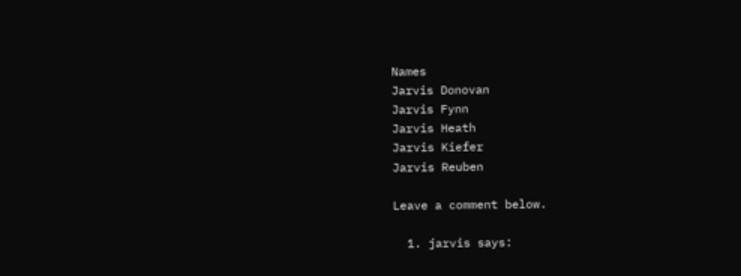Names
Jarvis Donovan
Jarvis Fynn
Jarvis Heath
Jarvis Kiefer
Jarvis Reuben

Leave a comment below.

  1. jarvis says: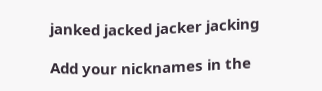janked jacked jacker jacking

Add your nicknames in the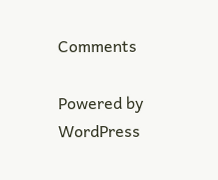Comments

Powered by WordPress